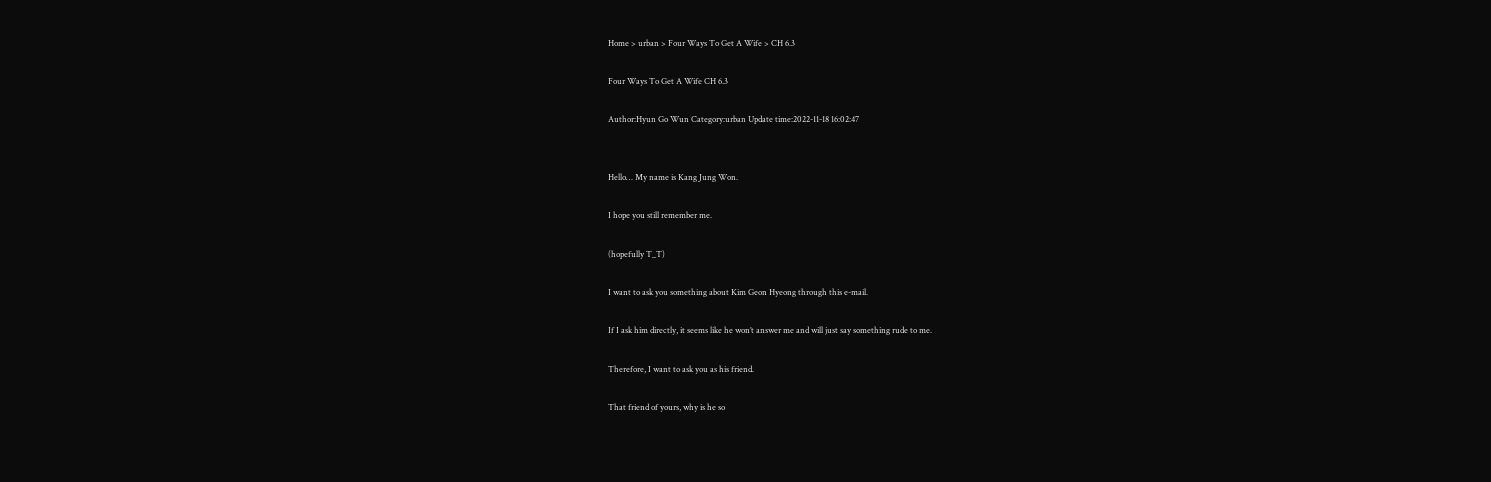Home > urban > Four Ways To Get A Wife > CH 6.3

Four Ways To Get A Wife CH 6.3

Author:Hyun Go Wun Category:urban Update time:2022-11-18 16:02:47


Hello… My name is Kang Jung Won.

I hope you still remember me.

(hopefully T_T)

I want to ask you something about Kim Geon Hyeong through this e-mail.

If I ask him directly, it seems like he won’t answer me and will just say something rude to me.

Therefore, I want to ask you as his friend.

That friend of yours, why is he so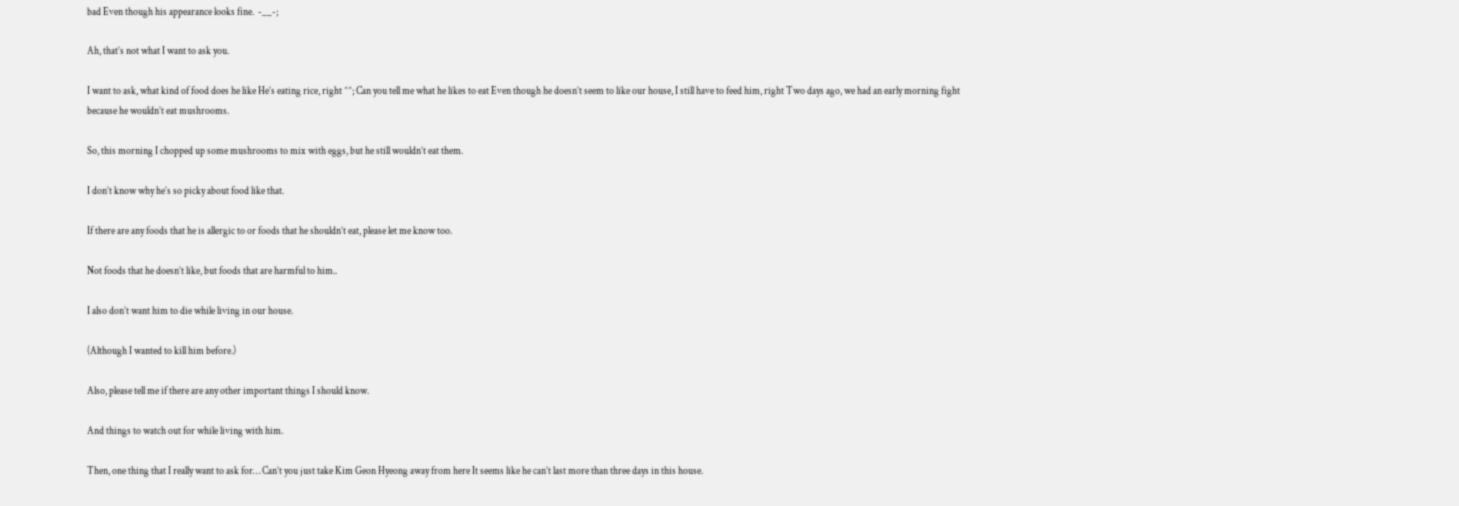bad Even though his appearance looks fine.  -__-;

Ah, that’s not what I want to ask you.

I want to ask, what kind of food does he like He’s eating rice, right ^^; Can you tell me what he likes to eat Even though he doesn’t seem to like our house, I still have to feed him, right Two days ago, we had an early morning fight because he wouldn’t eat mushrooms.

So, this morning I chopped up some mushrooms to mix with eggs, but he still wouldn’t eat them.

I don’t know why he’s so picky about food like that.

If there are any foods that he is allergic to or foods that he shouldn’t eat, please let me know too.

Not foods that he doesn’t like, but foods that are harmful to him..

I also don’t want him to die while living in our house.

(Although I wanted to kill him before.)

Also, please tell me if there are any other important things I should know.

And things to watch out for while living with him.

Then, one thing that I really want to ask for… Can’t you just take Kim Geon Hyeong away from here It seems like he can’t last more than three days in this house.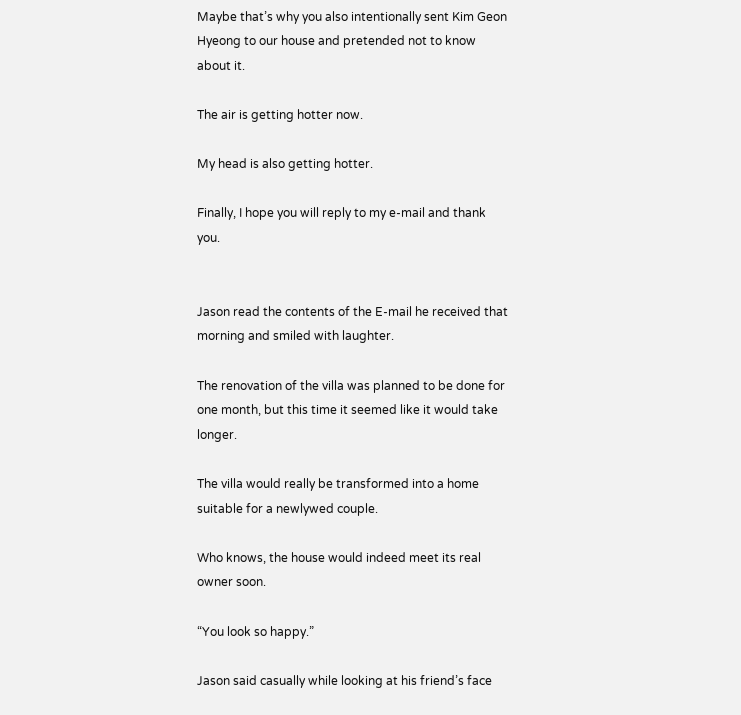Maybe that’s why you also intentionally sent Kim Geon Hyeong to our house and pretended not to know about it.

The air is getting hotter now.

My head is also getting hotter.

Finally, I hope you will reply to my e-mail and thank you.


Jason read the contents of the E-mail he received that morning and smiled with laughter.

The renovation of the villa was planned to be done for one month, but this time it seemed like it would take longer.

The villa would really be transformed into a home suitable for a newlywed couple.

Who knows, the house would indeed meet its real owner soon.

“You look so happy.”

Jason said casually while looking at his friend’s face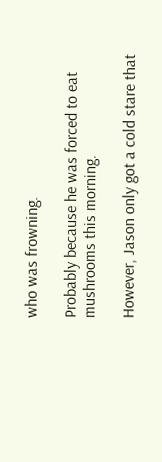who was frowning.

Probably because he was forced to eat mushrooms this morning.

However, Jason only got a cold stare that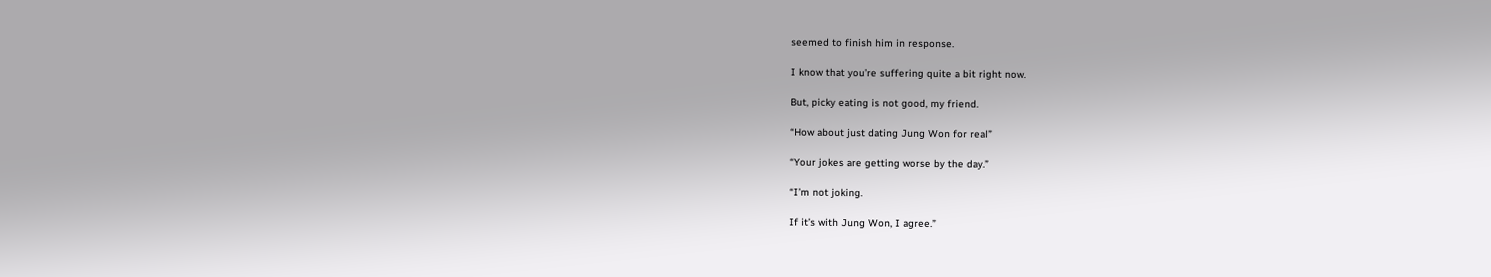seemed to finish him in response.

I know that you’re suffering quite a bit right now.

But, picky eating is not good, my friend.

“How about just dating Jung Won for real”

“Your jokes are getting worse by the day.”

“I’m not joking.

If it’s with Jung Won, I agree.”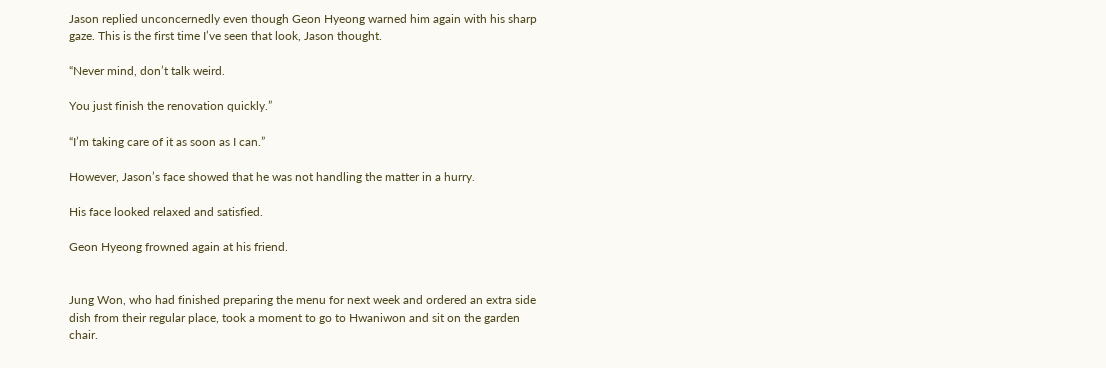Jason replied unconcernedly even though Geon Hyeong warned him again with his sharp gaze. This is the first time I’ve seen that look, Jason thought.

“Never mind, don’t talk weird.

You just finish the renovation quickly.”

“I’m taking care of it as soon as I can.”

However, Jason’s face showed that he was not handling the matter in a hurry.

His face looked relaxed and satisfied.

Geon Hyeong frowned again at his friend.


Jung Won, who had finished preparing the menu for next week and ordered an extra side dish from their regular place, took a moment to go to Hwaniwon and sit on the garden chair.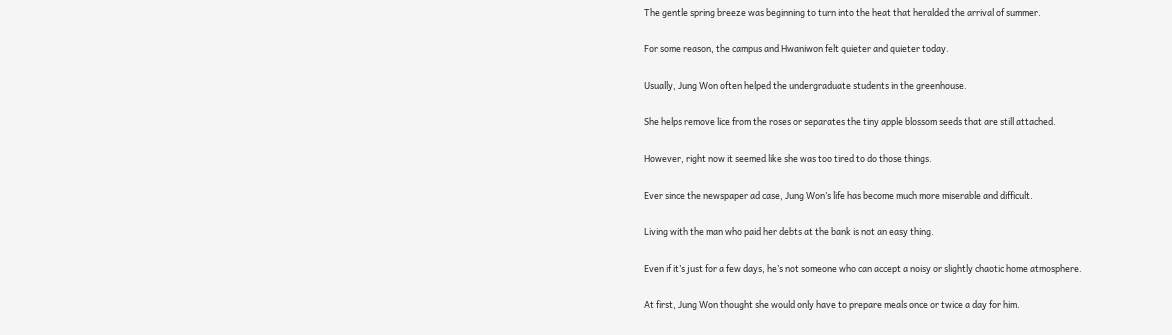The gentle spring breeze was beginning to turn into the heat that heralded the arrival of summer.

For some reason, the campus and Hwaniwon felt quieter and quieter today.

Usually, Jung Won often helped the undergraduate students in the greenhouse.

She helps remove lice from the roses or separates the tiny apple blossom seeds that are still attached.

However, right now it seemed like she was too tired to do those things.

Ever since the newspaper ad case, Jung Won’s life has become much more miserable and difficult.

Living with the man who paid her debts at the bank is not an easy thing.

Even if it’s just for a few days, he’s not someone who can accept a noisy or slightly chaotic home atmosphere.

At first, Jung Won thought she would only have to prepare meals once or twice a day for him.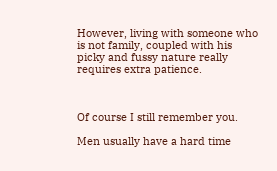However, living with someone who is not family, coupled with his picky and fussy nature really requires extra patience.



Of course I still remember you.

Men usually have a hard time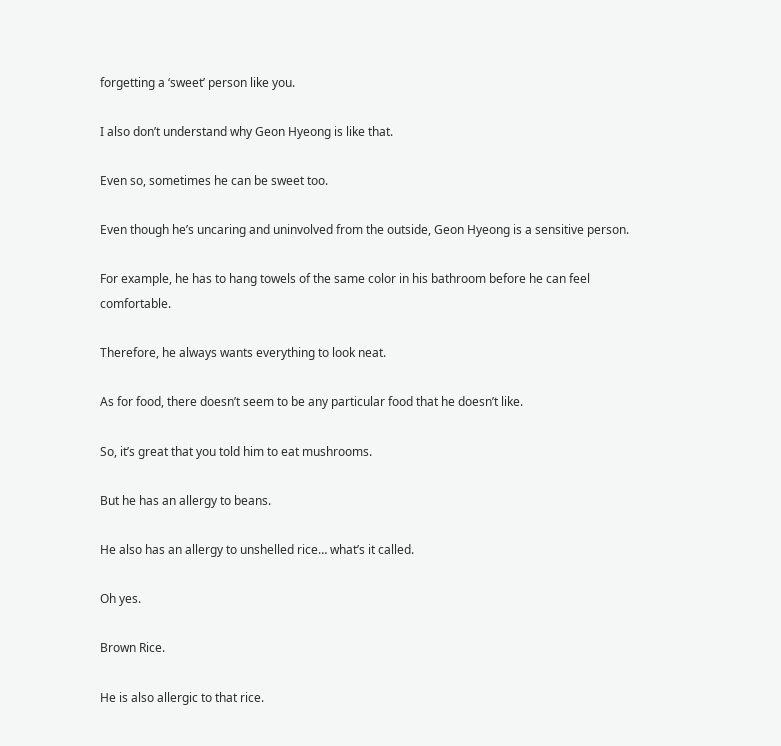forgetting a ‘sweet’ person like you.

I also don’t understand why Geon Hyeong is like that.

Even so, sometimes he can be sweet too.

Even though he’s uncaring and uninvolved from the outside, Geon Hyeong is a sensitive person.

For example, he has to hang towels of the same color in his bathroom before he can feel comfortable.

Therefore, he always wants everything to look neat.

As for food, there doesn’t seem to be any particular food that he doesn’t like.

So, it’s great that you told him to eat mushrooms.

But he has an allergy to beans.

He also has an allergy to unshelled rice… what’s it called.

Oh yes.

Brown Rice.

He is also allergic to that rice.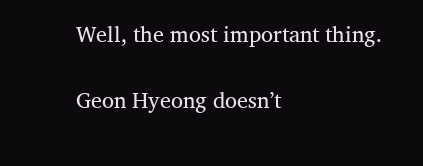Well, the most important thing.

Geon Hyeong doesn’t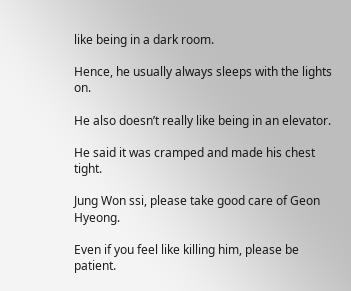like being in a dark room.

Hence, he usually always sleeps with the lights on.

He also doesn’t really like being in an elevator.

He said it was cramped and made his chest tight.

Jung Won ssi, please take good care of Geon Hyeong.

Even if you feel like killing him, please be patient.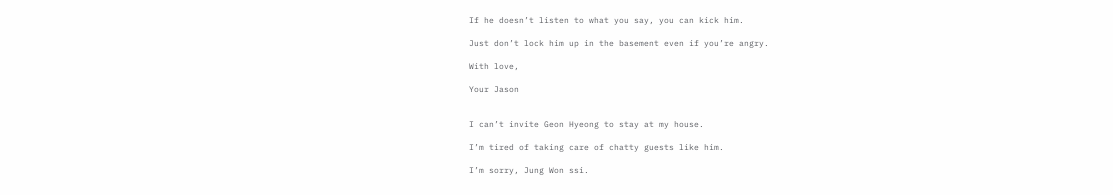If he doesn’t listen to what you say, you can kick him.

Just don’t lock him up in the basement even if you’re angry.

With love,

Your Jason


I can’t invite Geon Hyeong to stay at my house.

I’m tired of taking care of chatty guests like him.

I’m sorry, Jung Won ssi.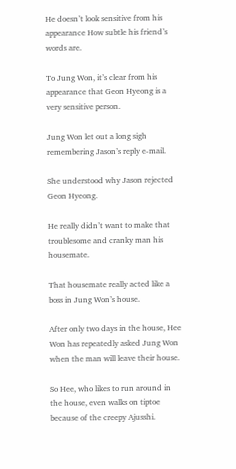He doesn’t look sensitive from his appearance How subtle his friend’s words are.

To Jung Won, it’s clear from his appearance that Geon Hyeong is a very sensitive person.

Jung Won let out a long sigh remembering Jason’s reply e-mail.

She understood why Jason rejected Geon Hyeong.

He really didn’t want to make that troublesome and cranky man his housemate.

That housemate really acted like a boss in Jung Won’s house.

After only two days in the house, Hee Won has repeatedly asked Jung Won when the man will leave their house.

So Hee, who likes to run around in the house, even walks on tiptoe because of the creepy Ajusshi.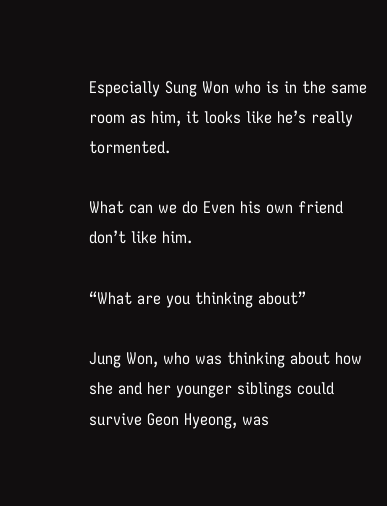Especially Sung Won who is in the same room as him, it looks like he’s really tormented.

What can we do Even his own friend don’t like him.

“What are you thinking about”

Jung Won, who was thinking about how she and her younger siblings could survive Geon Hyeong, was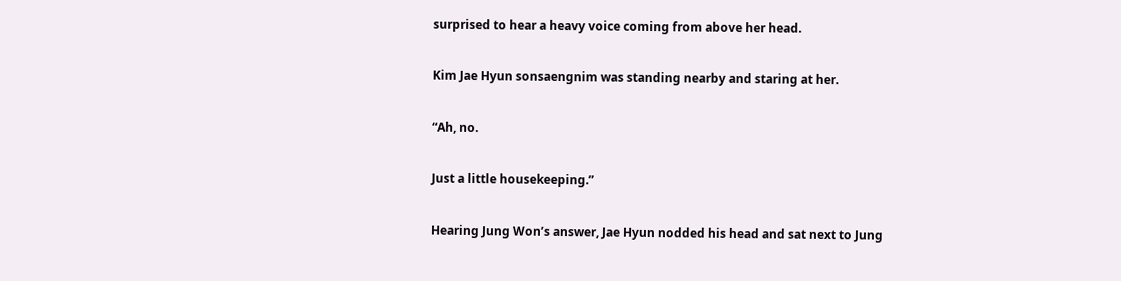surprised to hear a heavy voice coming from above her head.

Kim Jae Hyun sonsaengnim was standing nearby and staring at her.

“Ah, no.

Just a little housekeeping.”

Hearing Jung Won’s answer, Jae Hyun nodded his head and sat next to Jung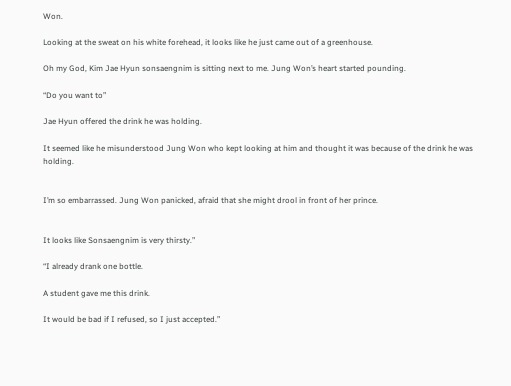Won.

Looking at the sweat on his white forehead, it looks like he just came out of a greenhouse.

Oh my God, Kim Jae Hyun sonsaengnim is sitting next to me. Jung Won’s heart started pounding.

“Do you want to”

Jae Hyun offered the drink he was holding.

It seemed like he misunderstood Jung Won who kept looking at him and thought it was because of the drink he was holding.


I’m so embarrassed. Jung Won panicked, afraid that she might drool in front of her prince.


It looks like Sonsaengnim is very thirsty.”

“I already drank one bottle.

A student gave me this drink.

It would be bad if I refused, so I just accepted.”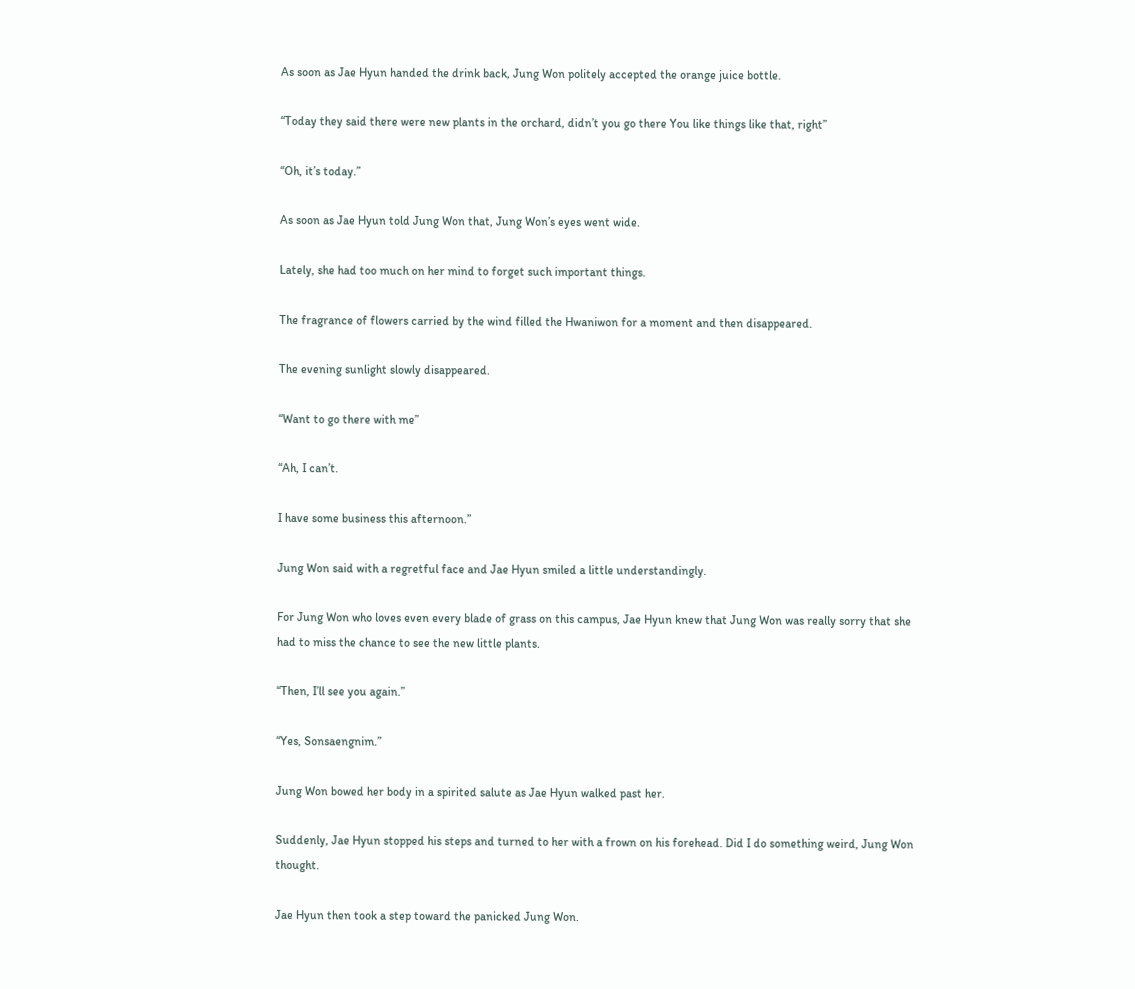As soon as Jae Hyun handed the drink back, Jung Won politely accepted the orange juice bottle.

“Today they said there were new plants in the orchard, didn’t you go there You like things like that, right”

“Oh, it’s today.”

As soon as Jae Hyun told Jung Won that, Jung Won’s eyes went wide.

Lately, she had too much on her mind to forget such important things.

The fragrance of flowers carried by the wind filled the Hwaniwon for a moment and then disappeared.

The evening sunlight slowly disappeared.

“Want to go there with me”

“Ah, I can’t.

I have some business this afternoon.”

Jung Won said with a regretful face and Jae Hyun smiled a little understandingly.

For Jung Won who loves even every blade of grass on this campus, Jae Hyun knew that Jung Won was really sorry that she had to miss the chance to see the new little plants.

“Then, I’ll see you again.”

“Yes, Sonsaengnim.”

Jung Won bowed her body in a spirited salute as Jae Hyun walked past her.

Suddenly, Jae Hyun stopped his steps and turned to her with a frown on his forehead. Did I do something weird, Jung Won thought.

Jae Hyun then took a step toward the panicked Jung Won.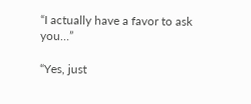“I actually have a favor to ask you…”

“Yes, just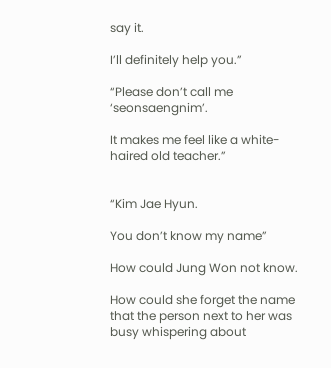say it.

I’ll definitely help you.”

“Please don’t call me ‘seonsaengnim’.

It makes me feel like a white-haired old teacher.”


“Kim Jae Hyun.

You don’t know my name”

How could Jung Won not know.

How could she forget the name that the person next to her was busy whispering about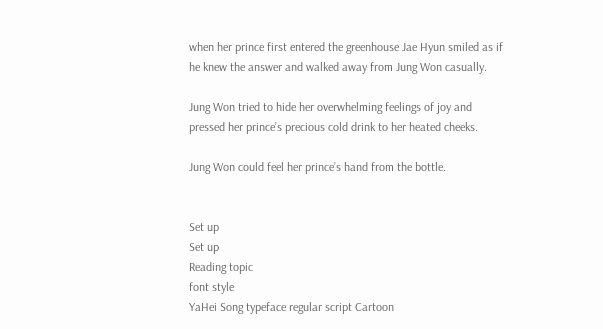when her prince first entered the greenhouse Jae Hyun smiled as if he knew the answer and walked away from Jung Won casually.

Jung Won tried to hide her overwhelming feelings of joy and pressed her prince’s precious cold drink to her heated cheeks.

Jung Won could feel her prince’s hand from the bottle.


Set up
Set up
Reading topic
font style
YaHei Song typeface regular script Cartoon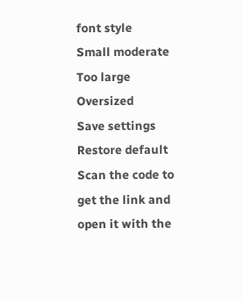font style
Small moderate Too large Oversized
Save settings
Restore default
Scan the code to get the link and open it with the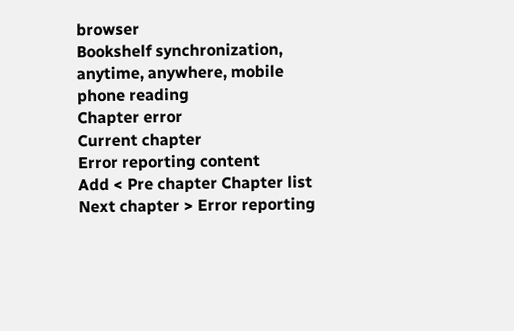browser
Bookshelf synchronization, anytime, anywhere, mobile phone reading
Chapter error
Current chapter
Error reporting content
Add < Pre chapter Chapter list Next chapter > Error reporting